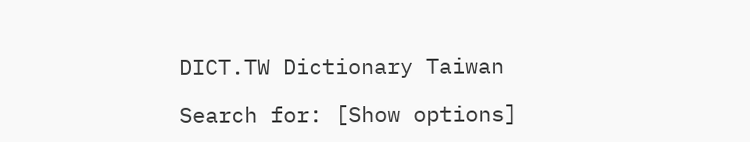DICT.TW Dictionary Taiwan

Search for: [Show options]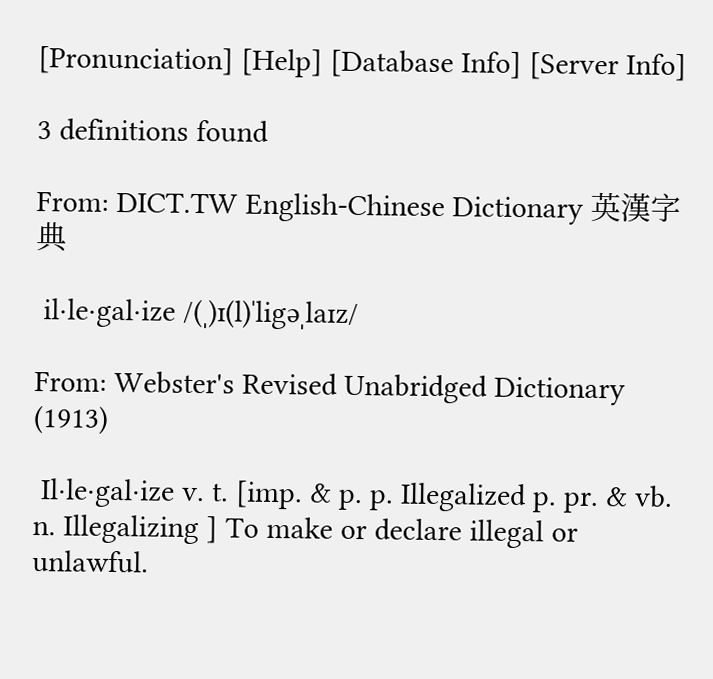[Pronunciation] [Help] [Database Info] [Server Info]

3 definitions found

From: DICT.TW English-Chinese Dictionary 英漢字典

 il·le·gal·ize /(ˌ)ɪ(l)ˈligəˌlaɪz/

From: Webster's Revised Unabridged Dictionary (1913)

 Il·le·gal·ize v. t. [imp. & p. p. Illegalized p. pr. & vb. n. Illegalizing ] To make or declare illegal or unlawful.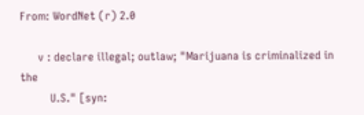From: WordNet (r) 2.0

      v : declare illegal; outlaw; "Marijuana is criminalized in the
          U.S." [syn: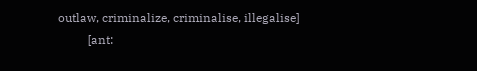outlaw, criminalize, criminalise, illegalise]
          [ant: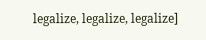legalize, legalize, legalize]